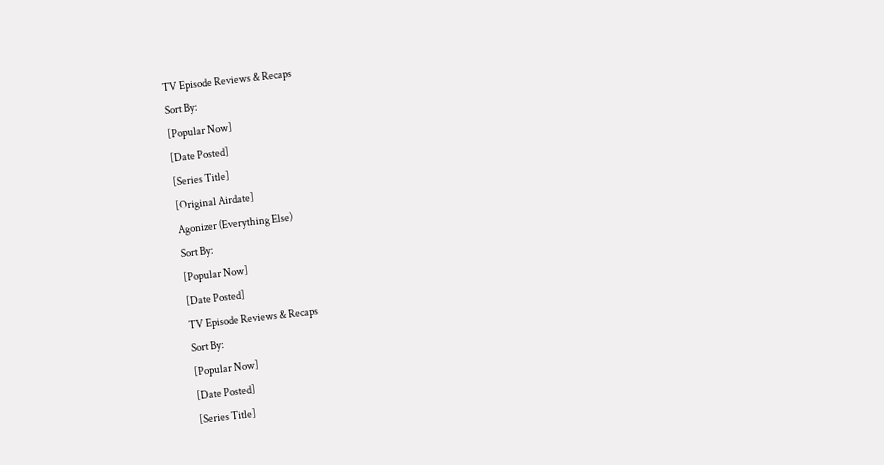TV Episode Reviews & Recaps
Sort By:
[Popular Now]
[Date Posted]
[Series Title]
[Original Airdate]
Agonizer (Everything Else)
Sort By:
[Popular Now]
[Date Posted]
TV Episode Reviews & Recaps
Sort By:
[Popular Now]
[Date Posted]
[Series Title]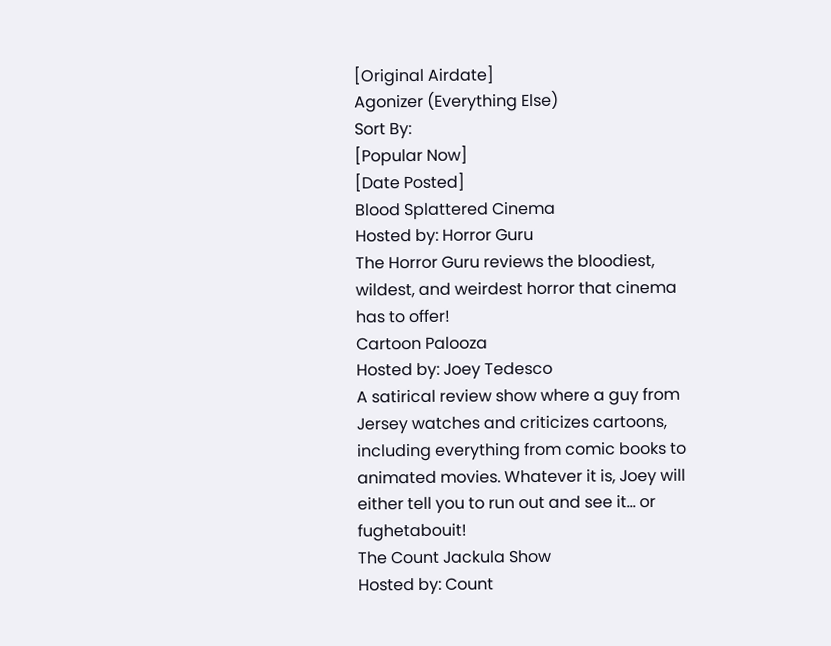[Original Airdate]
Agonizer (Everything Else)
Sort By:
[Popular Now]
[Date Posted]
Blood Splattered Cinema
Hosted by: Horror Guru
The Horror Guru reviews the bloodiest, wildest, and weirdest horror that cinema has to offer!
Cartoon Palooza
Hosted by: Joey Tedesco
A satirical review show where a guy from Jersey watches and criticizes cartoons, including everything from comic books to animated movies. Whatever it is, Joey will either tell you to run out and see it... or fughetabouit!
The Count Jackula Show
Hosted by: Count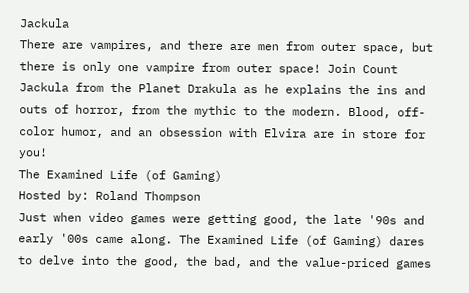Jackula
There are vampires, and there are men from outer space, but there is only one vampire from outer space! Join Count Jackula from the Planet Drakula as he explains the ins and outs of horror, from the mythic to the modern. Blood, off-color humor, and an obsession with Elvira are in store for you!
The Examined Life (of Gaming)
Hosted by: Roland Thompson
Just when video games were getting good, the late '90s and early '00s came along. The Examined Life (of Gaming) dares to delve into the good, the bad, and the value-priced games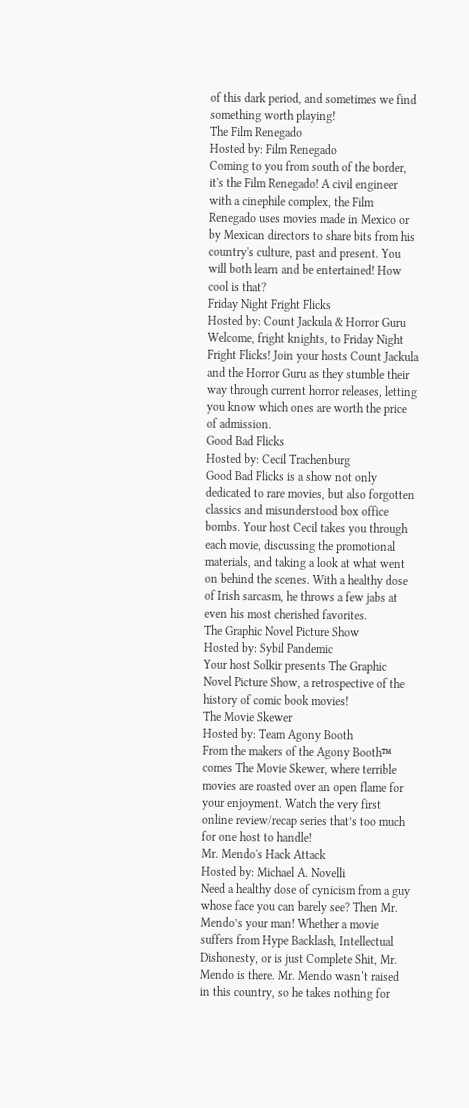of this dark period, and sometimes we find something worth playing!
The Film Renegado
Hosted by: Film Renegado
Coming to you from south of the border, it's the Film Renegado! A civil engineer with a cinephile complex, the Film Renegado uses movies made in Mexico or by Mexican directors to share bits from his country's culture, past and present. You will both learn and be entertained! How cool is that?
Friday Night Fright Flicks
Hosted by: Count Jackula & Horror Guru
Welcome, fright knights, to Friday Night Fright Flicks! Join your hosts Count Jackula and the Horror Guru as they stumble their way through current horror releases, letting you know which ones are worth the price of admission.
Good Bad Flicks
Hosted by: Cecil Trachenburg
Good Bad Flicks is a show not only dedicated to rare movies, but also forgotten classics and misunderstood box office bombs. Your host Cecil takes you through each movie, discussing the promotional materials, and taking a look at what went on behind the scenes. With a healthy dose of Irish sarcasm, he throws a few jabs at even his most cherished favorites.
The Graphic Novel Picture Show
Hosted by: Sybil Pandemic
Your host Solkir presents The Graphic Novel Picture Show, a retrospective of the history of comic book movies!
The Movie Skewer
Hosted by: Team Agony Booth
From the makers of the Agony Booth™ comes The Movie Skewer, where terrible movies are roasted over an open flame for your enjoyment. Watch the very first online review/recap series that’s too much for one host to handle!
Mr. Mendo's Hack Attack
Hosted by: Michael A. Novelli
Need a healthy dose of cynicism from a guy whose face you can barely see? Then Mr. Mendo’s your man! Whether a movie suffers from Hype Backlash, Intellectual Dishonesty, or is just Complete Shit, Mr. Mendo is there. Mr. Mendo wasn‘t raised in this country, so he takes nothing for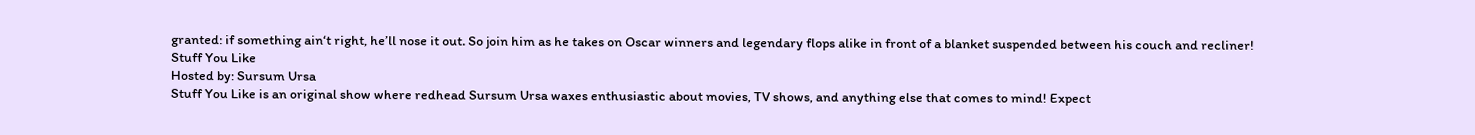granted: if something ain‘t right, he’ll nose it out. So join him as he takes on Oscar winners and legendary flops alike in front of a blanket suspended between his couch and recliner!
Stuff You Like
Hosted by: Sursum Ursa
Stuff You Like is an original show where redhead Sursum Ursa waxes enthusiastic about movies, TV shows, and anything else that comes to mind! Expect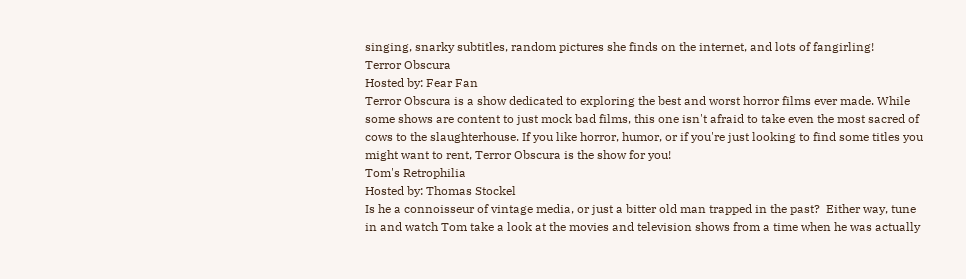singing, snarky subtitles, random pictures she finds on the internet, and lots of fangirling!
Terror Obscura
Hosted by: Fear Fan
Terror Obscura is a show dedicated to exploring the best and worst horror films ever made. While some shows are content to just mock bad films, this one isn't afraid to take even the most sacred of cows to the slaughterhouse. If you like horror, humor, or if you're just looking to find some titles you might want to rent, Terror Obscura is the show for you!
Tom's Retrophilia
Hosted by: Thomas Stockel
Is he a connoisseur of vintage media, or just a bitter old man trapped in the past?  Either way, tune in and watch Tom take a look at the movies and television shows from a time when he was actually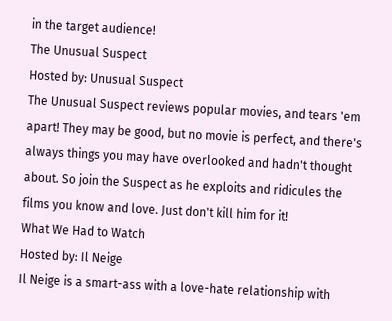in the target audience!
The Unusual Suspect
Hosted by: Unusual Suspect
The Unusual Suspect reviews popular movies, and tears 'em apart! They may be good, but no movie is perfect, and there's always things you may have overlooked and hadn't thought about. So join the Suspect as he exploits and ridicules the films you know and love. Just don't kill him for it!
What We Had to Watch
Hosted by: Il Neige
Il Neige is a smart-ass with a love-hate relationship with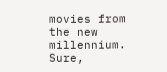movies from the new millennium. Sure,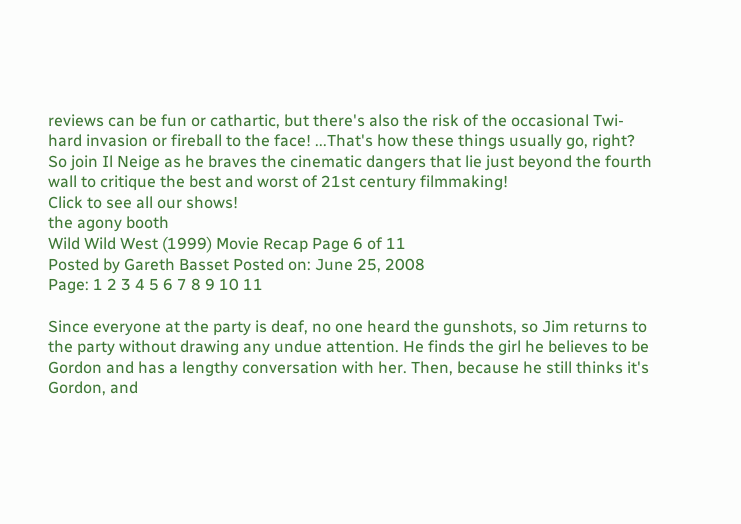reviews can be fun or cathartic, but there's also the risk of the occasional Twi-hard invasion or fireball to the face! ...That's how these things usually go, right? So join Il Neige as he braves the cinematic dangers that lie just beyond the fourth wall to critique the best and worst of 21st century filmmaking!
Click to see all our shows!
the agony booth
Wild Wild West (1999) Movie Recap Page 6 of 11
Posted by Gareth Basset Posted on: June 25, 2008
Page: 1 2 3 4 5 6 7 8 9 10 11

Since everyone at the party is deaf, no one heard the gunshots, so Jim returns to the party without drawing any undue attention. He finds the girl he believes to be Gordon and has a lengthy conversation with her. Then, because he still thinks it's Gordon, and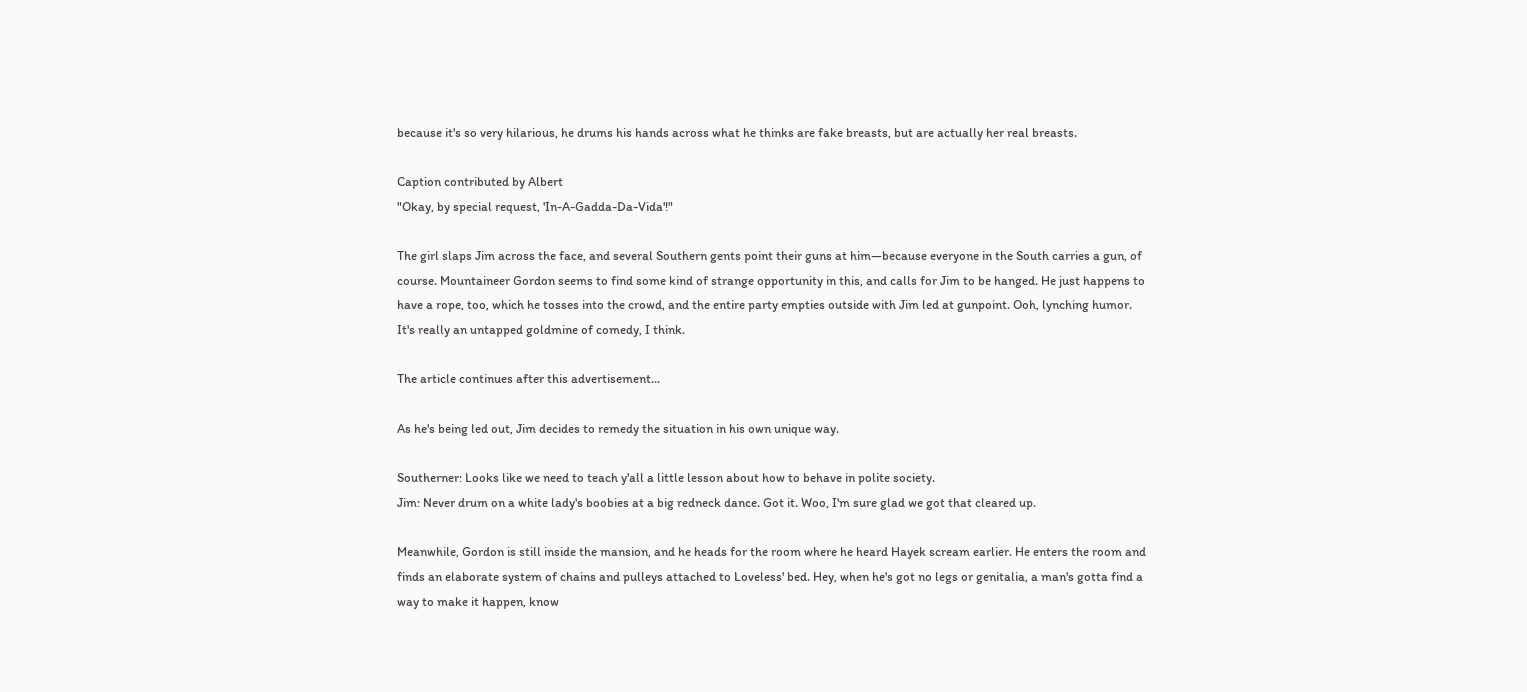because it's so very hilarious, he drums his hands across what he thinks are fake breasts, but are actually her real breasts.

Caption contributed by Albert
"Okay, by special request, 'In-A-Gadda-Da-Vida'!"

The girl slaps Jim across the face, and several Southern gents point their guns at him—because everyone in the South carries a gun, of course. Mountaineer Gordon seems to find some kind of strange opportunity in this, and calls for Jim to be hanged. He just happens to have a rope, too, which he tosses into the crowd, and the entire party empties outside with Jim led at gunpoint. Ooh, lynching humor. It's really an untapped goldmine of comedy, I think.

The article continues after this advertisement...

As he's being led out, Jim decides to remedy the situation in his own unique way.

Southerner: Looks like we need to teach y'all a little lesson about how to behave in polite society.
Jim: Never drum on a white lady's boobies at a big redneck dance. Got it. Woo, I'm sure glad we got that cleared up.

Meanwhile, Gordon is still inside the mansion, and he heads for the room where he heard Hayek scream earlier. He enters the room and finds an elaborate system of chains and pulleys attached to Loveless' bed. Hey, when he's got no legs or genitalia, a man's gotta find a way to make it happen, know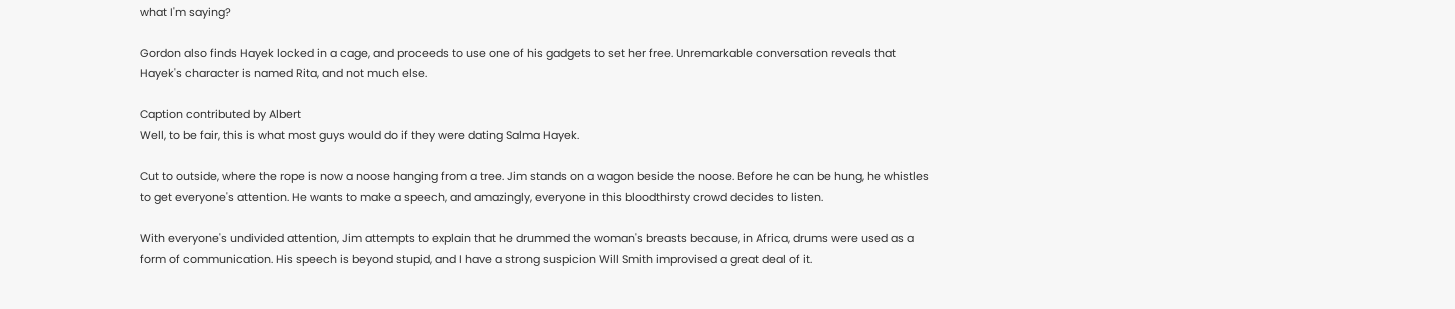what I'm saying?

Gordon also finds Hayek locked in a cage, and proceeds to use one of his gadgets to set her free. Unremarkable conversation reveals that Hayek's character is named Rita, and not much else.

Caption contributed by Albert
Well, to be fair, this is what most guys would do if they were dating Salma Hayek.

Cut to outside, where the rope is now a noose hanging from a tree. Jim stands on a wagon beside the noose. Before he can be hung, he whistles to get everyone's attention. He wants to make a speech, and amazingly, everyone in this bloodthirsty crowd decides to listen.

With everyone's undivided attention, Jim attempts to explain that he drummed the woman's breasts because, in Africa, drums were used as a form of communication. His speech is beyond stupid, and I have a strong suspicion Will Smith improvised a great deal of it.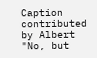Caption contributed by Albert
"No, but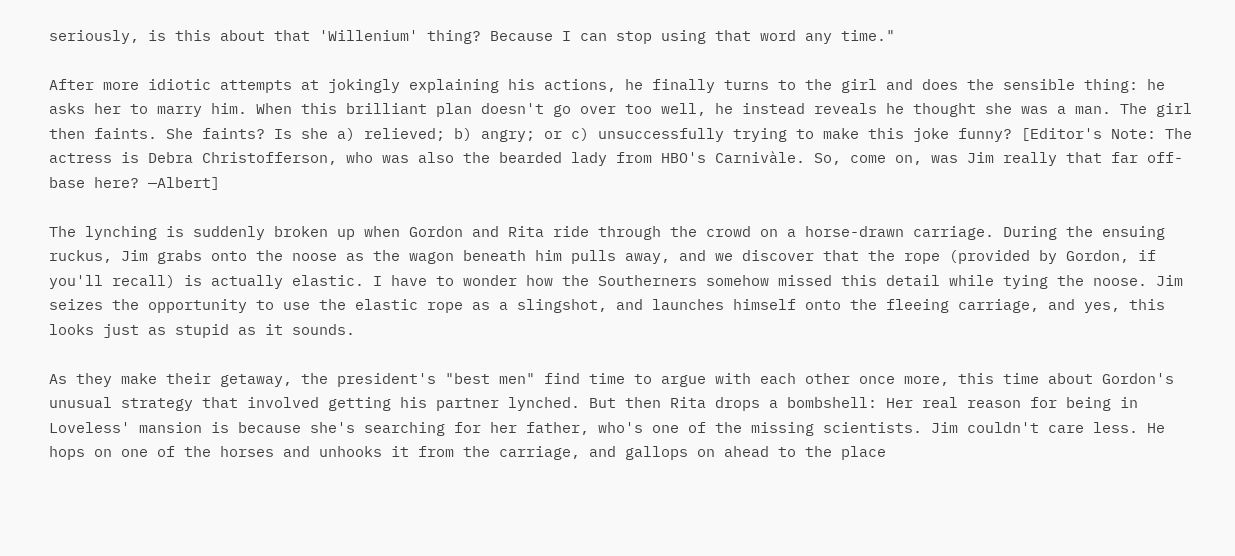seriously, is this about that 'Willenium' thing? Because I can stop using that word any time."

After more idiotic attempts at jokingly explaining his actions, he finally turns to the girl and does the sensible thing: he asks her to marry him. When this brilliant plan doesn't go over too well, he instead reveals he thought she was a man. The girl then faints. She faints? Is she a) relieved; b) angry; or c) unsuccessfully trying to make this joke funny? [Editor's Note: The actress is Debra Christofferson, who was also the bearded lady from HBO's Carnivàle. So, come on, was Jim really that far off-base here? —Albert]

The lynching is suddenly broken up when Gordon and Rita ride through the crowd on a horse-drawn carriage. During the ensuing ruckus, Jim grabs onto the noose as the wagon beneath him pulls away, and we discover that the rope (provided by Gordon, if you'll recall) is actually elastic. I have to wonder how the Southerners somehow missed this detail while tying the noose. Jim seizes the opportunity to use the elastic rope as a slingshot, and launches himself onto the fleeing carriage, and yes, this looks just as stupid as it sounds.

As they make their getaway, the president's "best men" find time to argue with each other once more, this time about Gordon's unusual strategy that involved getting his partner lynched. But then Rita drops a bombshell: Her real reason for being in Loveless' mansion is because she's searching for her father, who's one of the missing scientists. Jim couldn't care less. He hops on one of the horses and unhooks it from the carriage, and gallops on ahead to the place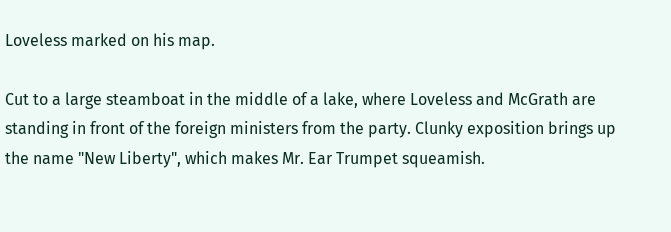Loveless marked on his map.

Cut to a large steamboat in the middle of a lake, where Loveless and McGrath are standing in front of the foreign ministers from the party. Clunky exposition brings up the name "New Liberty", which makes Mr. Ear Trumpet squeamish.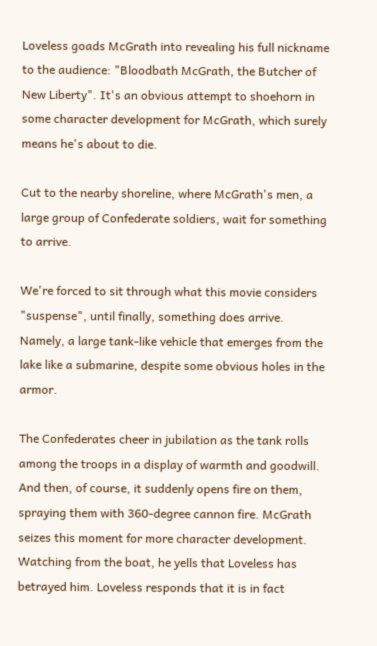Loveless goads McGrath into revealing his full nickname to the audience: "Bloodbath McGrath, the Butcher of New Liberty". It's an obvious attempt to shoehorn in some character development for McGrath, which surely means he's about to die.

Cut to the nearby shoreline, where McGrath's men, a large group of Confederate soldiers, wait for something to arrive.

We're forced to sit through what this movie considers "suspense", until finally, something does arrive. Namely, a large tank-like vehicle that emerges from the lake like a submarine, despite some obvious holes in the armor.

The Confederates cheer in jubilation as the tank rolls among the troops in a display of warmth and goodwill. And then, of course, it suddenly opens fire on them, spraying them with 360-degree cannon fire. McGrath seizes this moment for more character development. Watching from the boat, he yells that Loveless has betrayed him. Loveless responds that it is in fact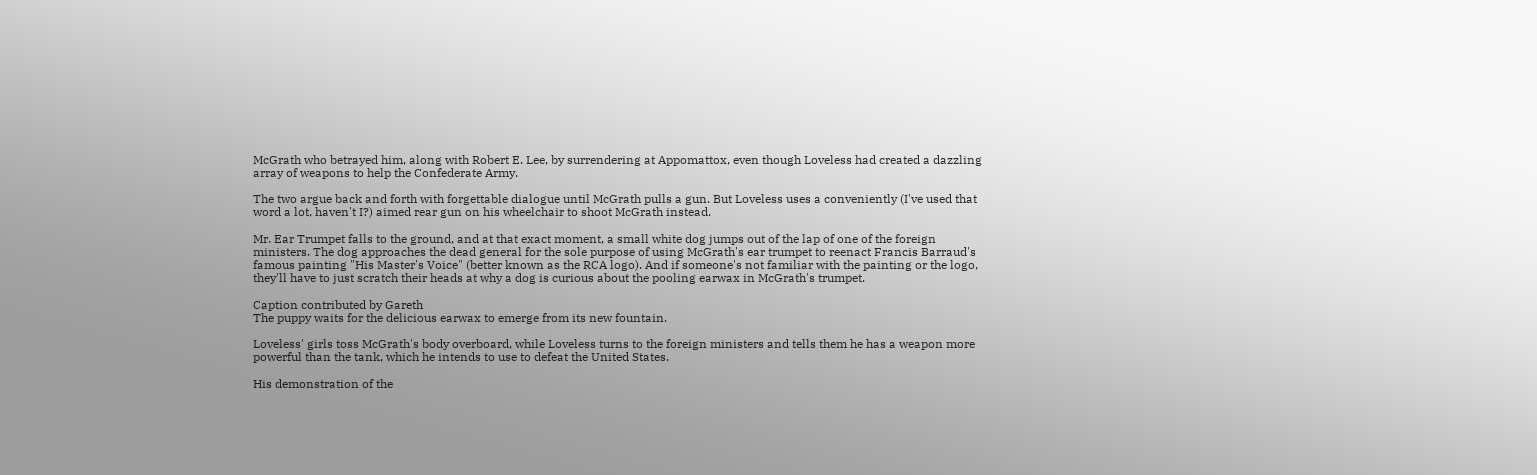McGrath who betrayed him, along with Robert E. Lee, by surrendering at Appomattox, even though Loveless had created a dazzling array of weapons to help the Confederate Army.

The two argue back and forth with forgettable dialogue until McGrath pulls a gun. But Loveless uses a conveniently (I've used that word a lot, haven't I?) aimed rear gun on his wheelchair to shoot McGrath instead.

Mr. Ear Trumpet falls to the ground, and at that exact moment, a small white dog jumps out of the lap of one of the foreign ministers. The dog approaches the dead general for the sole purpose of using McGrath's ear trumpet to reenact Francis Barraud's famous painting "His Master's Voice" (better known as the RCA logo). And if someone's not familiar with the painting or the logo, they'll have to just scratch their heads at why a dog is curious about the pooling earwax in McGrath's trumpet.

Caption contributed by Gareth
The puppy waits for the delicious earwax to emerge from its new fountain.

Loveless' girls toss McGrath's body overboard, while Loveless turns to the foreign ministers and tells them he has a weapon more powerful than the tank, which he intends to use to defeat the United States.

His demonstration of the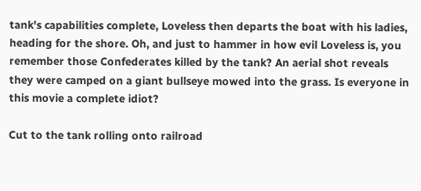tank's capabilities complete, Loveless then departs the boat with his ladies, heading for the shore. Oh, and just to hammer in how evil Loveless is, you remember those Confederates killed by the tank? An aerial shot reveals they were camped on a giant bullseye mowed into the grass. Is everyone in this movie a complete idiot?

Cut to the tank rolling onto railroad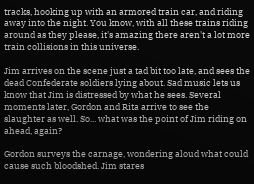tracks, hooking up with an armored train car, and riding away into the night. You know, with all these trains riding around as they please, it's amazing there aren't a lot more train collisions in this universe.

Jim arrives on the scene just a tad bit too late, and sees the dead Confederate soldiers lying about. Sad music lets us know that Jim is distressed by what he sees. Several moments later, Gordon and Rita arrive to see the slaughter as well. So... what was the point of Jim riding on ahead, again?

Gordon surveys the carnage, wondering aloud what could cause such bloodshed. Jim stares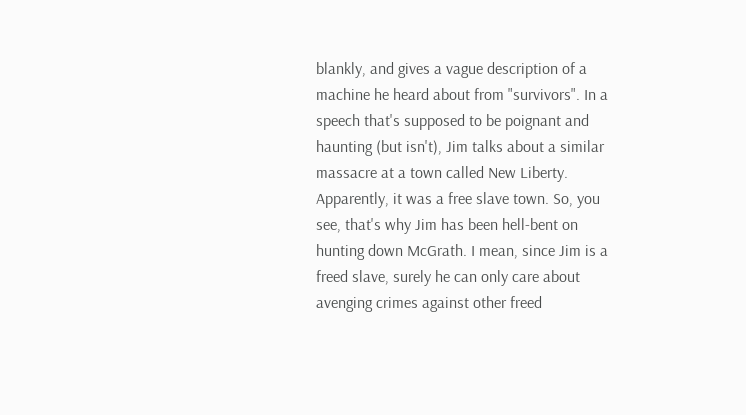blankly, and gives a vague description of a machine he heard about from "survivors". In a speech that's supposed to be poignant and haunting (but isn't), Jim talks about a similar massacre at a town called New Liberty. Apparently, it was a free slave town. So, you see, that's why Jim has been hell-bent on hunting down McGrath. I mean, since Jim is a freed slave, surely he can only care about avenging crimes against other freed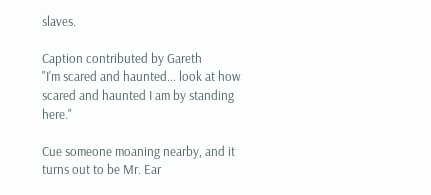slaves.

Caption contributed by Gareth
"I'm scared and haunted... look at how scared and haunted I am by standing here."

Cue someone moaning nearby, and it turns out to be Mr. Ear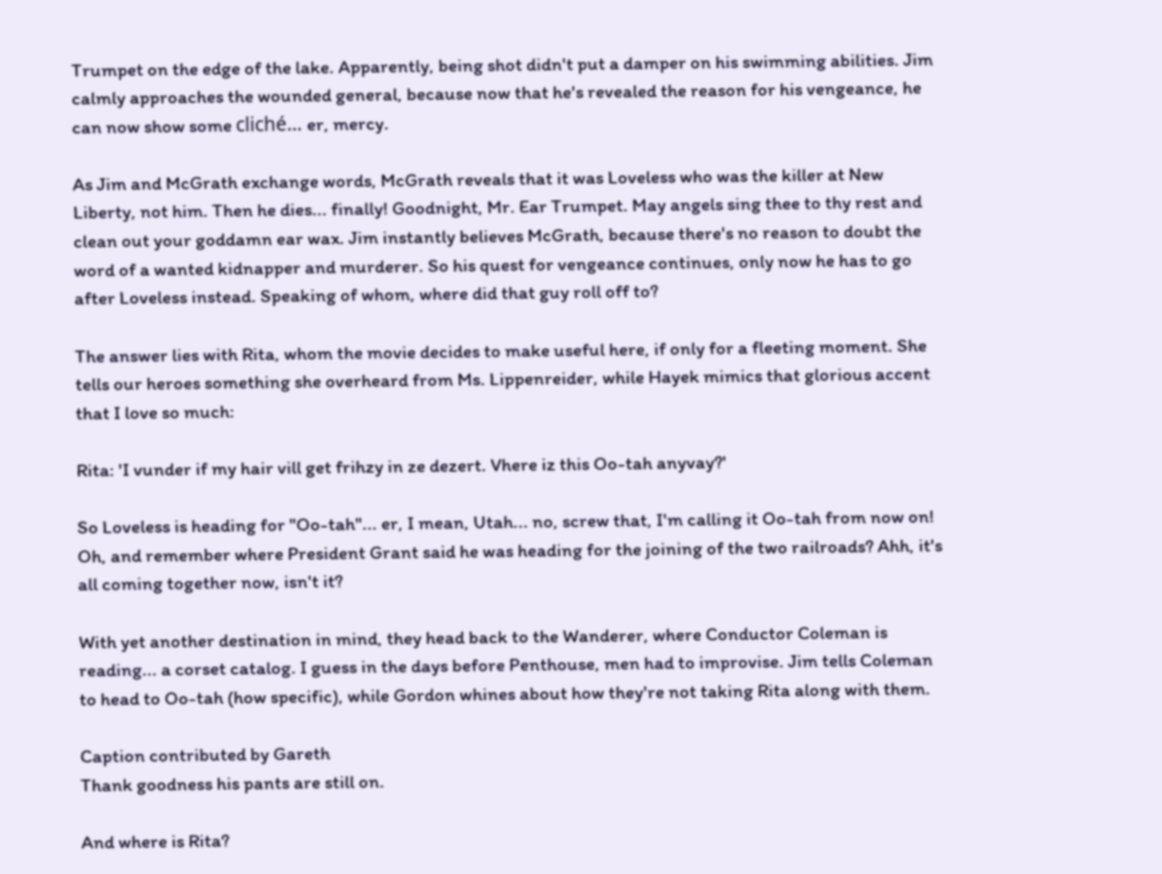Trumpet on the edge of the lake. Apparently, being shot didn't put a damper on his swimming abilities. Jim calmly approaches the wounded general, because now that he's revealed the reason for his vengeance, he can now show some cliché... er, mercy.

As Jim and McGrath exchange words, McGrath reveals that it was Loveless who was the killer at New Liberty, not him. Then he dies... finally! Goodnight, Mr. Ear Trumpet. May angels sing thee to thy rest and clean out your goddamn ear wax. Jim instantly believes McGrath, because there's no reason to doubt the word of a wanted kidnapper and murderer. So his quest for vengeance continues, only now he has to go after Loveless instead. Speaking of whom, where did that guy roll off to?

The answer lies with Rita, whom the movie decides to make useful here, if only for a fleeting moment. She tells our heroes something she overheard from Ms. Lippenreider, while Hayek mimics that glorious accent that I love so much:

Rita: 'I vunder if my hair vill get frihzy in ze dezert. Vhere iz this Oo-tah anyvay?'

So Loveless is heading for "Oo-tah"... er, I mean, Utah... no, screw that, I'm calling it Oo-tah from now on! Oh, and remember where President Grant said he was heading for the joining of the two railroads? Ahh, it's all coming together now, isn't it?

With yet another destination in mind, they head back to the Wanderer, where Conductor Coleman is reading... a corset catalog. I guess in the days before Penthouse, men had to improvise. Jim tells Coleman to head to Oo-tah (how specific), while Gordon whines about how they're not taking Rita along with them.

Caption contributed by Gareth
Thank goodness his pants are still on.

And where is Rita?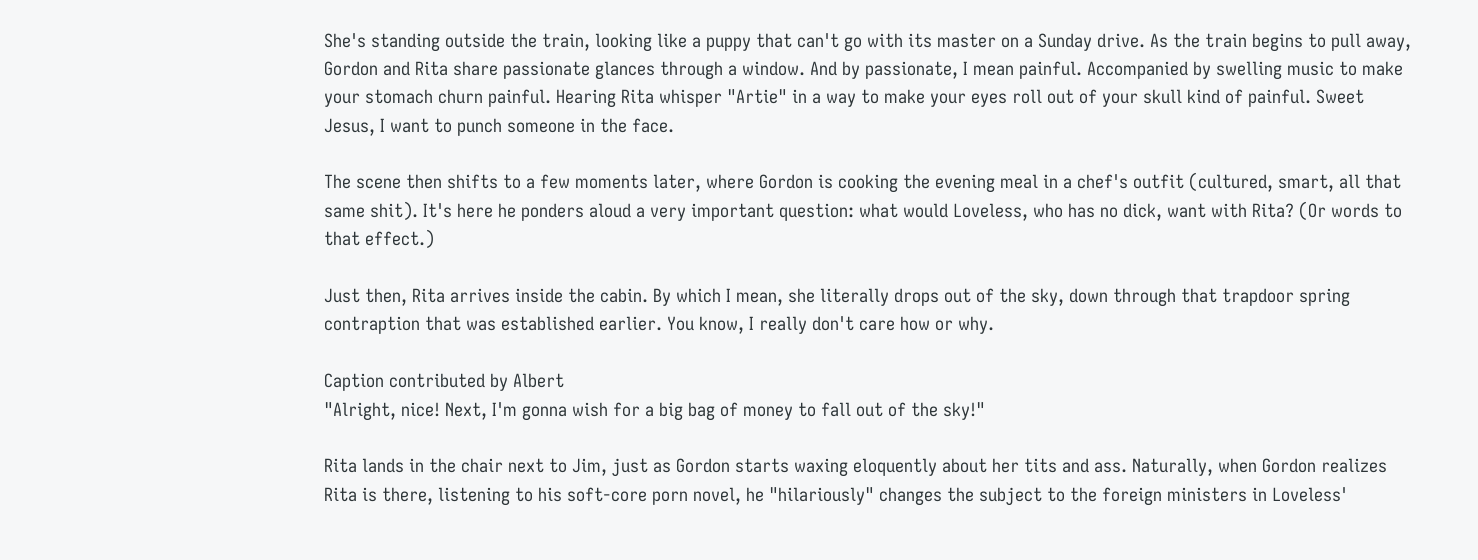She's standing outside the train, looking like a puppy that can't go with its master on a Sunday drive. As the train begins to pull away, Gordon and Rita share passionate glances through a window. And by passionate, I mean painful. Accompanied by swelling music to make your stomach churn painful. Hearing Rita whisper "Artie" in a way to make your eyes roll out of your skull kind of painful. Sweet Jesus, I want to punch someone in the face.

The scene then shifts to a few moments later, where Gordon is cooking the evening meal in a chef's outfit (cultured, smart, all that same shit). It's here he ponders aloud a very important question: what would Loveless, who has no dick, want with Rita? (Or words to that effect.)

Just then, Rita arrives inside the cabin. By which I mean, she literally drops out of the sky, down through that trapdoor spring contraption that was established earlier. You know, I really don't care how or why.

Caption contributed by Albert
"Alright, nice! Next, I'm gonna wish for a big bag of money to fall out of the sky!"

Rita lands in the chair next to Jim, just as Gordon starts waxing eloquently about her tits and ass. Naturally, when Gordon realizes Rita is there, listening to his soft-core porn novel, he "hilariously" changes the subject to the foreign ministers in Loveless'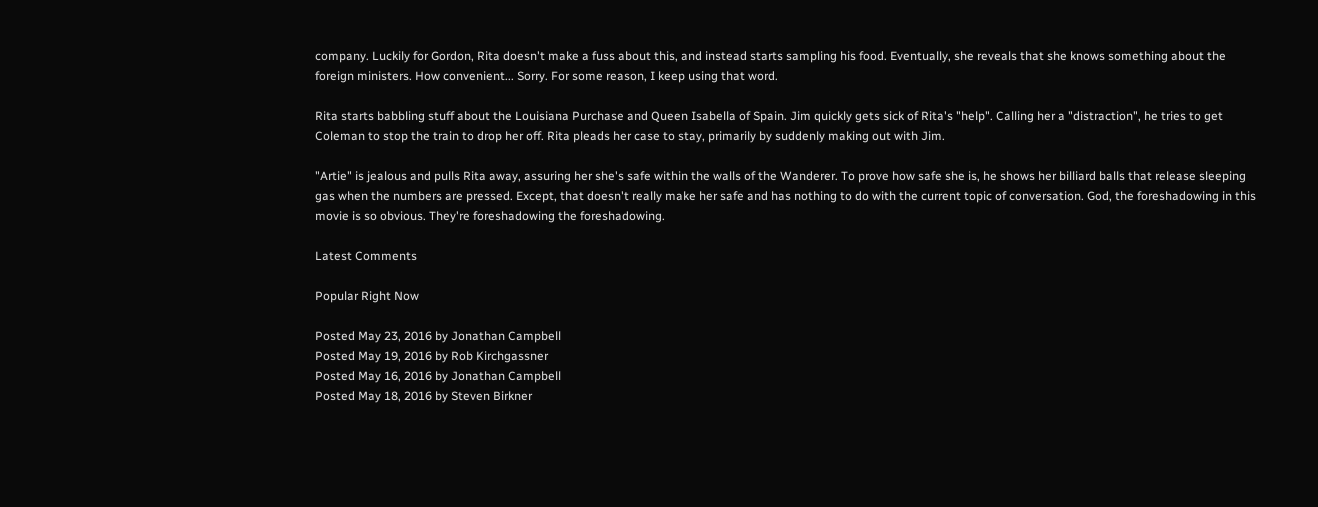company. Luckily for Gordon, Rita doesn't make a fuss about this, and instead starts sampling his food. Eventually, she reveals that she knows something about the foreign ministers. How convenient... Sorry. For some reason, I keep using that word.

Rita starts babbling stuff about the Louisiana Purchase and Queen Isabella of Spain. Jim quickly gets sick of Rita's "help". Calling her a "distraction", he tries to get Coleman to stop the train to drop her off. Rita pleads her case to stay, primarily by suddenly making out with Jim.

"Artie" is jealous and pulls Rita away, assuring her she's safe within the walls of the Wanderer. To prove how safe she is, he shows her billiard balls that release sleeping gas when the numbers are pressed. Except, that doesn't really make her safe and has nothing to do with the current topic of conversation. God, the foreshadowing in this movie is so obvious. They're foreshadowing the foreshadowing.

Latest Comments

Popular Right Now

Posted May 23, 2016 by Jonathan Campbell
Posted May 19, 2016 by Rob Kirchgassner
Posted May 16, 2016 by Jonathan Campbell
Posted May 18, 2016 by Steven Birkner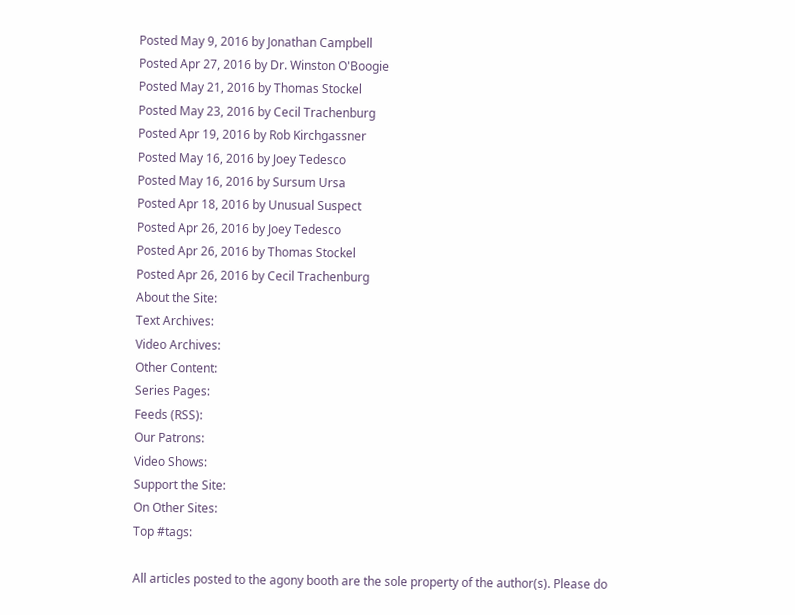Posted May 9, 2016 by Jonathan Campbell
Posted Apr 27, 2016 by Dr. Winston O'Boogie
Posted May 21, 2016 by Thomas Stockel
Posted May 23, 2016 by Cecil Trachenburg
Posted Apr 19, 2016 by Rob Kirchgassner
Posted May 16, 2016 by Joey Tedesco
Posted May 16, 2016 by Sursum Ursa
Posted Apr 18, 2016 by Unusual Suspect
Posted Apr 26, 2016 by Joey Tedesco
Posted Apr 26, 2016 by Thomas Stockel
Posted Apr 26, 2016 by Cecil Trachenburg
About the Site:
Text Archives:
Video Archives:
Other Content:
Series Pages:
Feeds (RSS):
Our Patrons:
Video Shows:
Support the Site:
On Other Sites:
Top #tags:

All articles posted to the agony booth are the sole property of the author(s). Please do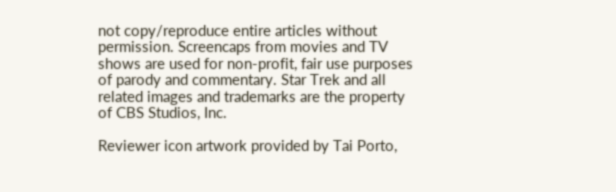not copy/reproduce entire articles without permission. Screencaps from movies and TV shows are used for non-profit, fair use purposes of parody and commentary. Star Trek and all related images and trademarks are the property of CBS Studios, Inc.

Reviewer icon artwork provided by Tai Porto,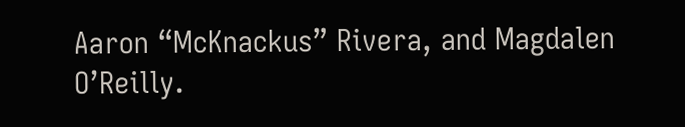Aaron “McKnackus” Rivera, and Magdalen O’Reilly.